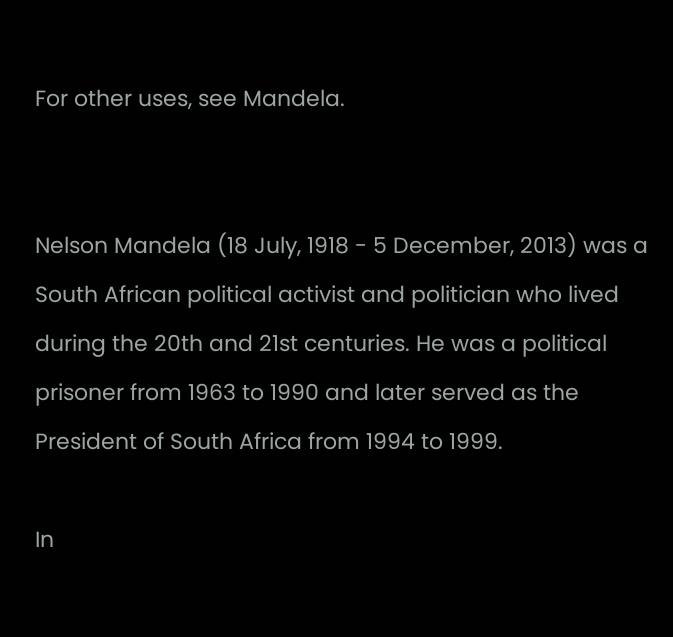For other uses, see Mandela.


Nelson Mandela (18 July, 1918 - 5 December, 2013) was a South African political activist and politician who lived during the 20th and 21st centuries. He was a political prisoner from 1963 to 1990 and later served as the President of South Africa from 1994 to 1999.

In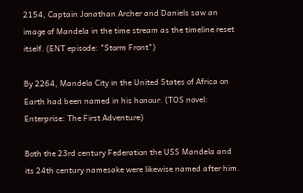2154, Captain Jonathan Archer and Daniels saw an image of Mandela in the time stream as the timeline reset itself. (ENT episode: "Storm Front")

By 2264, Mandela City in the United States of Africa on Earth had been named in his honour. (TOS novel: Enterprise: The First Adventure)

Both the 23rd century Federation the USS Mandela and its 24th century namesake were likewise named after him.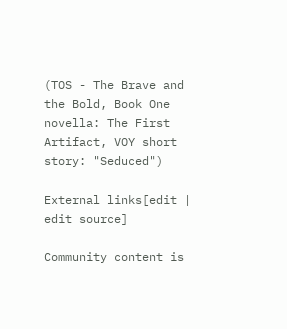(TOS - The Brave and the Bold, Book One novella: The First Artifact, VOY short story: "Seduced")

External links[edit | edit source]

Community content is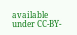available under CC-BY-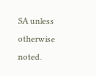SA unless otherwise noted.